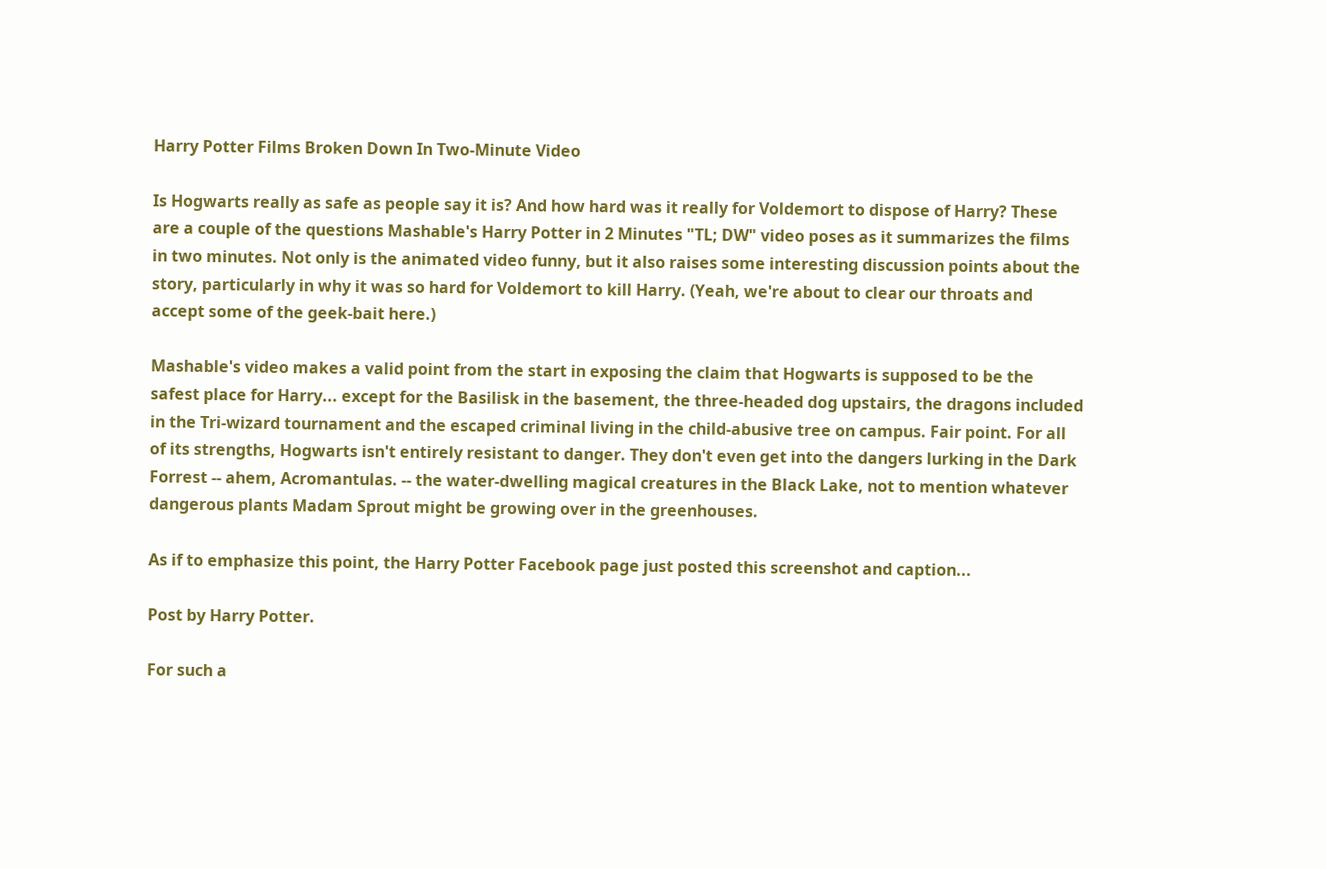Harry Potter Films Broken Down In Two-Minute Video

Is Hogwarts really as safe as people say it is? And how hard was it really for Voldemort to dispose of Harry? These are a couple of the questions Mashable's Harry Potter in 2 Minutes "TL; DW" video poses as it summarizes the films in two minutes. Not only is the animated video funny, but it also raises some interesting discussion points about the story, particularly in why it was so hard for Voldemort to kill Harry. (Yeah, we're about to clear our throats and accept some of the geek-bait here.)

Mashable's video makes a valid point from the start in exposing the claim that Hogwarts is supposed to be the safest place for Harry... except for the Basilisk in the basement, the three-headed dog upstairs, the dragons included in the Tri-wizard tournament and the escaped criminal living in the child-abusive tree on campus. Fair point. For all of its strengths, Hogwarts isn't entirely resistant to danger. They don't even get into the dangers lurking in the Dark Forrest -- ahem, Acromantulas. -- the water-dwelling magical creatures in the Black Lake, not to mention whatever dangerous plants Madam Sprout might be growing over in the greenhouses.

As if to emphasize this point, the Harry Potter Facebook page just posted this screenshot and caption...

Post by Harry Potter.

For such a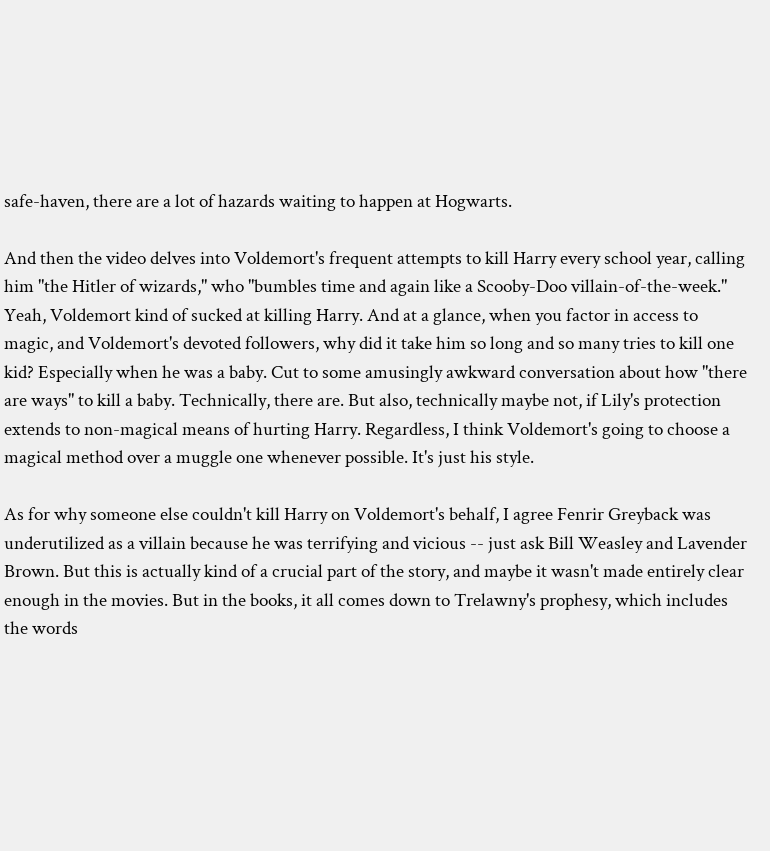safe-haven, there are a lot of hazards waiting to happen at Hogwarts.

And then the video delves into Voldemort's frequent attempts to kill Harry every school year, calling him "the Hitler of wizards," who "bumbles time and again like a Scooby-Doo villain-of-the-week." Yeah, Voldemort kind of sucked at killing Harry. And at a glance, when you factor in access to magic, and Voldemort's devoted followers, why did it take him so long and so many tries to kill one kid? Especially when he was a baby. Cut to some amusingly awkward conversation about how "there are ways" to kill a baby. Technically, there are. But also, technically maybe not, if Lily's protection extends to non-magical means of hurting Harry. Regardless, I think Voldemort's going to choose a magical method over a muggle one whenever possible. It's just his style.

As for why someone else couldn't kill Harry on Voldemort's behalf, I agree Fenrir Greyback was underutilized as a villain because he was terrifying and vicious -- just ask Bill Weasley and Lavender Brown. But this is actually kind of a crucial part of the story, and maybe it wasn't made entirely clear enough in the movies. But in the books, it all comes down to Trelawny's prophesy, which includes the words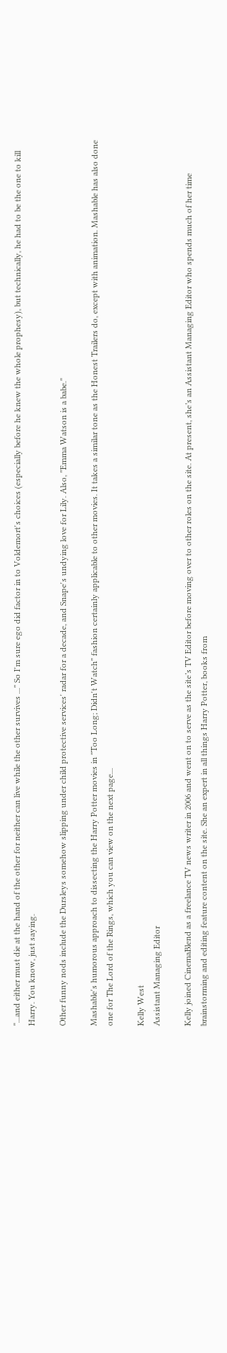"...and either must die at the hand of the other for neither can live while the other survives ..." So I'm sure ego did factor in to Voldemort's choices (especially before he knew the whole prophesy), but technically, he had to be the one to kill Harry. You know, just saying.

Other funny nods include the Dursleys somehow slipping under child protective services' radar for a decade, and Snape's undying love for Lily. Also, "Emma Watson is a babe."

Mashable's humorous approach to dissecting the Harry Potter movies in "Too Long; Didn't Watch" fashion certainly applicable to other movies. It takes a similar tone as the Honest Trailers do, except with animation. Mashable has also done one for The Lord of the Rings, which you can view on the next page...

Kelly West
Assistant Managing Editor

Kelly joined CinemaBlend as a freelance TV news writer in 2006 and went on to serve as the site’s TV Editor before moving over to other roles on the site. At present, she’s an Assistant Managing Editor who spends much of her time brainstorming and editing feature content on the site. She an expert in all things Harry Potter, books from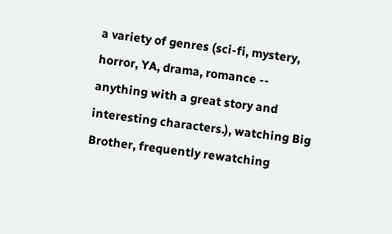a variety of genres (sci-fi, mystery, horror, YA, drama, romance -- anything with a great story and interesting characters.), watching Big Brother, frequently rewatching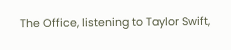The Office, listening to Taylor Swift,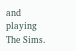and playing The Sims.